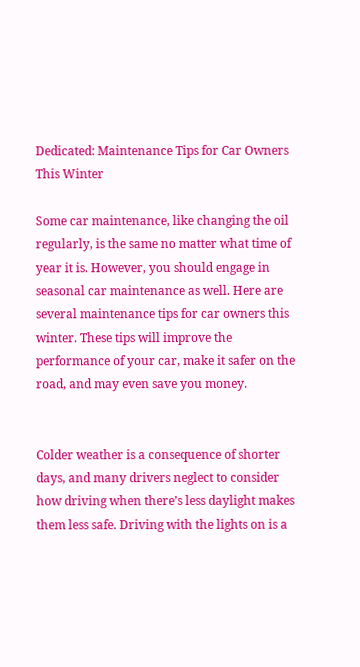Dedicated: Maintenance Tips for Car Owners This Winter

Some car maintenance, like changing the oil regularly, is the same no matter what time of year it is. However, you should engage in seasonal car maintenance as well. Here are several maintenance tips for car owners this winter. These tips will improve the performance of your car, make it safer on the road, and may even save you money.


Colder weather is a consequence of shorter days, and many drivers neglect to consider how driving when there’s less daylight makes them less safe. Driving with the lights on is a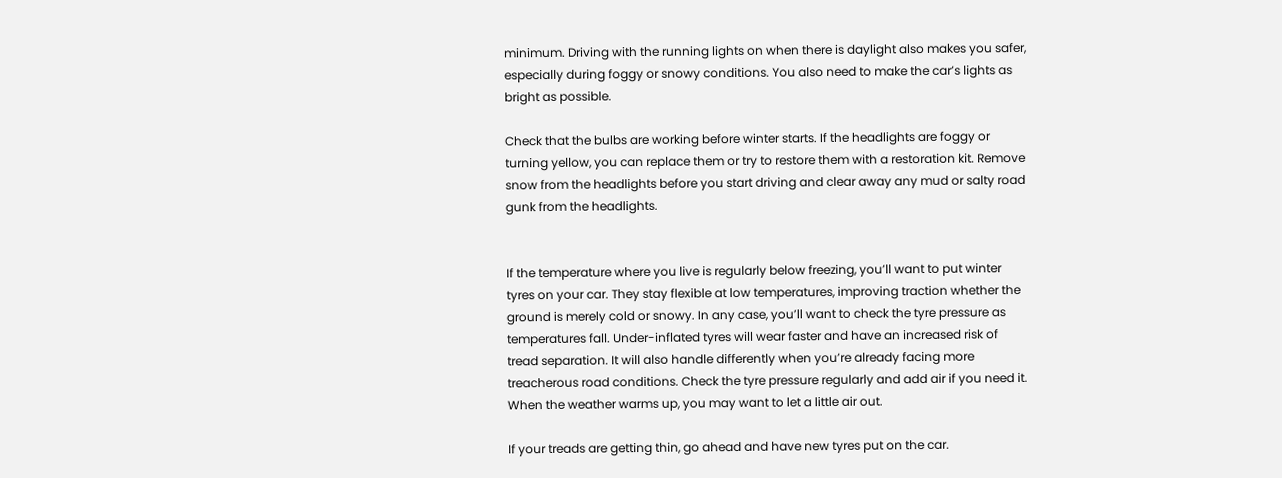minimum. Driving with the running lights on when there is daylight also makes you safer, especially during foggy or snowy conditions. You also need to make the car’s lights as bright as possible.

Check that the bulbs are working before winter starts. If the headlights are foggy or turning yellow, you can replace them or try to restore them with a restoration kit. Remove snow from the headlights before you start driving and clear away any mud or salty road gunk from the headlights.


If the temperature where you live is regularly below freezing, you’ll want to put winter tyres on your car. They stay flexible at low temperatures, improving traction whether the ground is merely cold or snowy. In any case, you’ll want to check the tyre pressure as temperatures fall. Under-inflated tyres will wear faster and have an increased risk of tread separation. It will also handle differently when you’re already facing more treacherous road conditions. Check the tyre pressure regularly and add air if you need it. When the weather warms up, you may want to let a little air out.

If your treads are getting thin, go ahead and have new tyres put on the car.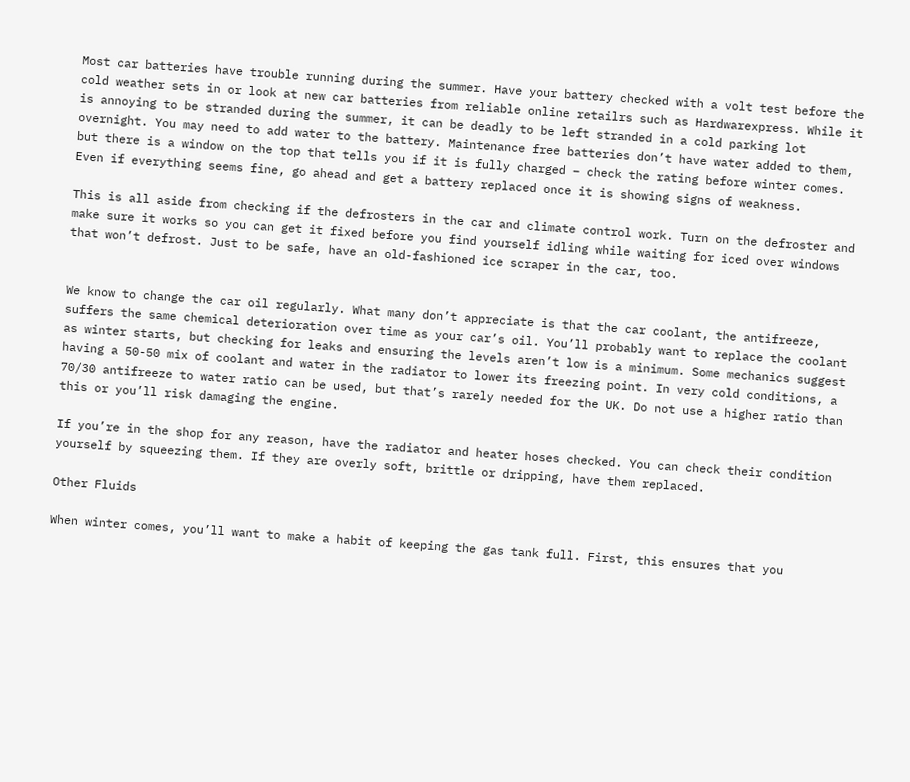Most car batteries have trouble running during the summer. Have your battery checked with a volt test before the cold weather sets in or look at new car batteries from reliable online retailrs such as Hardwarexpress. While it is annoying to be stranded during the summer, it can be deadly to be left stranded in a cold parking lot overnight. You may need to add water to the battery. Maintenance free batteries don’t have water added to them, but there is a window on the top that tells you if it is fully charged – check the rating before winter comes. Even if everything seems fine, go ahead and get a battery replaced once it is showing signs of weakness.

This is all aside from checking if the defrosters in the car and climate control work. Turn on the defroster and make sure it works so you can get it fixed before you find yourself idling while waiting for iced over windows that won’t defrost. Just to be safe, have an old-fashioned ice scraper in the car, too.


We know to change the car oil regularly. What many don’t appreciate is that the car coolant, the antifreeze, suffers the same chemical deterioration over time as your car’s oil. You’ll probably want to replace the coolant as winter starts, but checking for leaks and ensuring the levels aren’t low is a minimum. Some mechanics suggest having a 50-50 mix of coolant and water in the radiator to lower its freezing point. In very cold conditions, a 70/30 antifreeze to water ratio can be used, but that’s rarely needed for the UK. Do not use a higher ratio than this or you’ll risk damaging the engine.

If you’re in the shop for any reason, have the radiator and heater hoses checked. You can check their condition yourself by squeezing them. If they are overly soft, brittle or dripping, have them replaced.

Other Fluids

When winter comes, you’ll want to make a habit of keeping the gas tank full. First, this ensures that you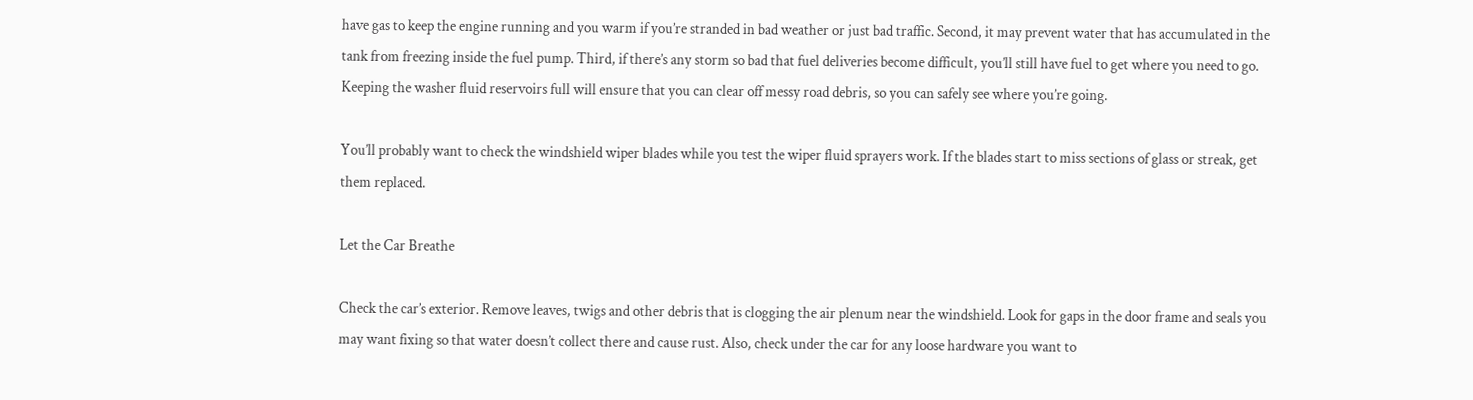have gas to keep the engine running and you warm if you’re stranded in bad weather or just bad traffic. Second, it may prevent water that has accumulated in the tank from freezing inside the fuel pump. Third, if there’s any storm so bad that fuel deliveries become difficult, you’ll still have fuel to get where you need to go. Keeping the washer fluid reservoirs full will ensure that you can clear off messy road debris, so you can safely see where you’re going.

You’ll probably want to check the windshield wiper blades while you test the wiper fluid sprayers work. If the blades start to miss sections of glass or streak, get them replaced.

Let the Car Breathe

Check the car’s exterior. Remove leaves, twigs and other debris that is clogging the air plenum near the windshield. Look for gaps in the door frame and seals you may want fixing so that water doesn’t collect there and cause rust. Also, check under the car for any loose hardware you want to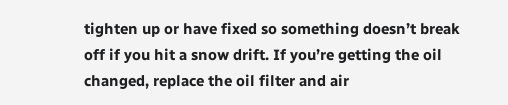tighten up or have fixed so something doesn’t break off if you hit a snow drift. If you’re getting the oil changed, replace the oil filter and air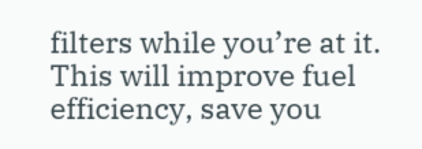filters while you’re at it. This will improve fuel efficiency, save you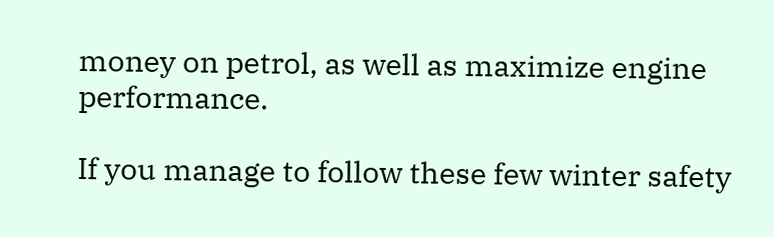money on petrol, as well as maximize engine performance.

If you manage to follow these few winter safety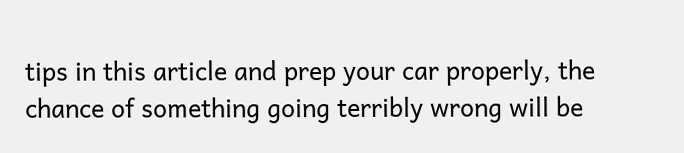tips in this article and prep your car properly, the chance of something going terribly wrong will be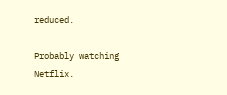reduced.

Probably watching Netflix.